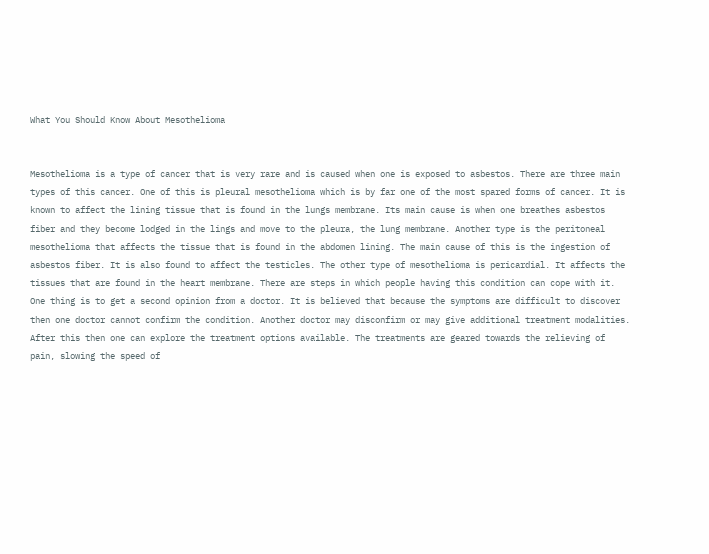What You Should Know About Mesothelioma


Mesothelioma is a type of cancer that is very rare and is caused when one is exposed to asbestos. There are three main types of this cancer. One of this is pleural mesothelioma which is by far one of the most spared forms of cancer. It is known to affect the lining tissue that is found in the lungs membrane. Its main cause is when one breathes asbestos fiber and they become lodged in the lings and move to the pleura, the lung membrane. Another type is the peritoneal mesothelioma that affects the tissue that is found in the abdomen lining. The main cause of this is the ingestion of asbestos fiber. It is also found to affect the testicles. The other type of mesothelioma is pericardial. It affects the tissues that are found in the heart membrane. There are steps in which people having this condition can cope with it. One thing is to get a second opinion from a doctor. It is believed that because the symptoms are difficult to discover then one doctor cannot confirm the condition. Another doctor may disconfirm or may give additional treatment modalities. After this then one can explore the treatment options available. The treatments are geared towards the relieving of pain, slowing the speed of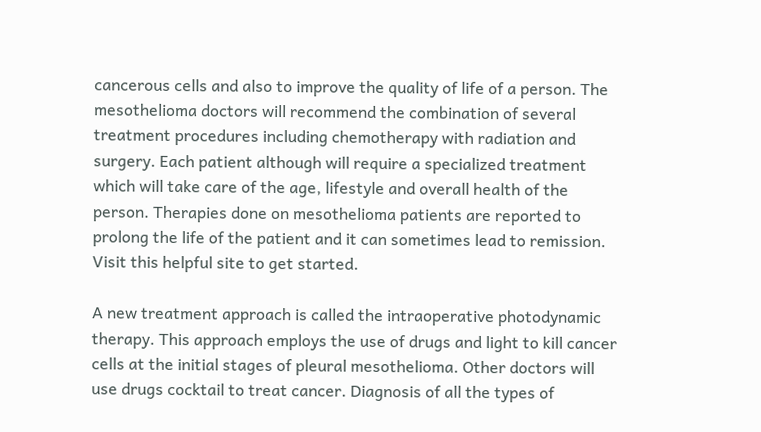cancerous cells and also to improve the quality of life of a person. The mesothelioma doctors will recommend the combination of several treatment procedures including chemotherapy with radiation and surgery. Each patient although will require a specialized treatment which will take care of the age, lifestyle and overall health of the person. Therapies done on mesothelioma patients are reported to prolong the life of the patient and it can sometimes lead to remission. Visit this helpful site to get started.

A new treatment approach is called the intraoperative photodynamic therapy. This approach employs the use of drugs and light to kill cancer cells at the initial stages of pleural mesothelioma. Other doctors will use drugs cocktail to treat cancer. Diagnosis of all the types of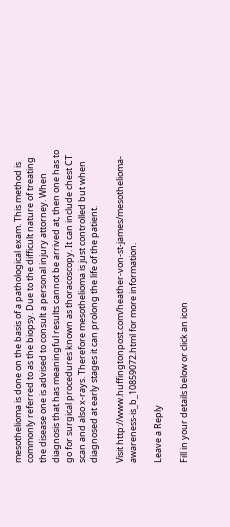mesothelioma is done on the basis of a pathological exam. This method is commonly referred to as the biopsy. Due to the difficult nature of treating the disease one is advised to consult a personal injury attorney. When diagnosis that has meaningful results cannot be arrived at, then one has to go for surgical procedures known as thoracoscopy. It can include chest CT scan and also x-rays. Therefore mesothelioma is just controlled but when diagnosed at early stages it can prolong the life of the patient.

Visit http://www.huffingtonpost.com/heather-von-st-james/mesothelioma-awareness-is_b_10859072.html for more information.

Leave a Reply

Fill in your details below or click an icon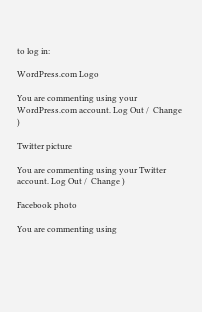to log in:

WordPress.com Logo

You are commenting using your WordPress.com account. Log Out /  Change )

Twitter picture

You are commenting using your Twitter account. Log Out /  Change )

Facebook photo

You are commenting using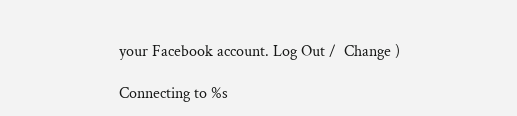your Facebook account. Log Out /  Change )

Connecting to %s